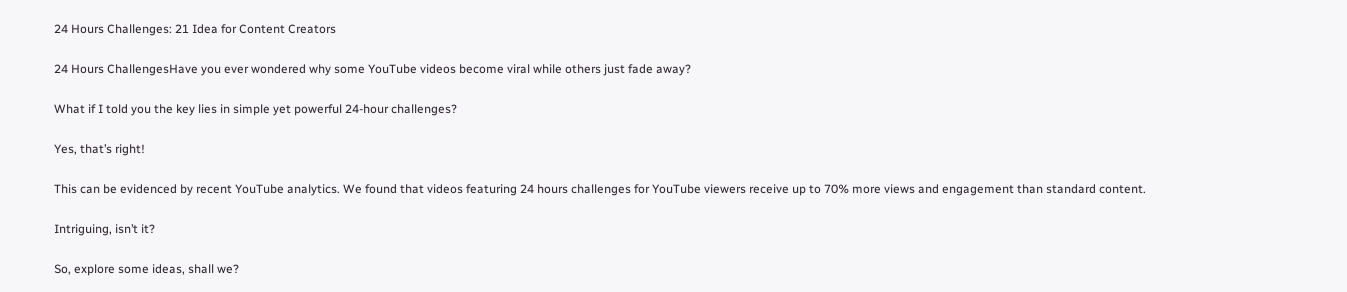24 Hours Challenges: 21 Idea for Content Creators

24 Hours ChallengesHave you ever wondered why some YouTube videos become viral while others just fade away?

What if I told you the key lies in simple yet powerful 24-hour challenges?

Yes, that’s right!

This can be evidenced by recent YouTube analytics. We found that videos featuring 24 hours challenges for YouTube viewers receive up to 70% more views and engagement than standard content.

Intriguing, isn’t it?

So, explore some ideas, shall we?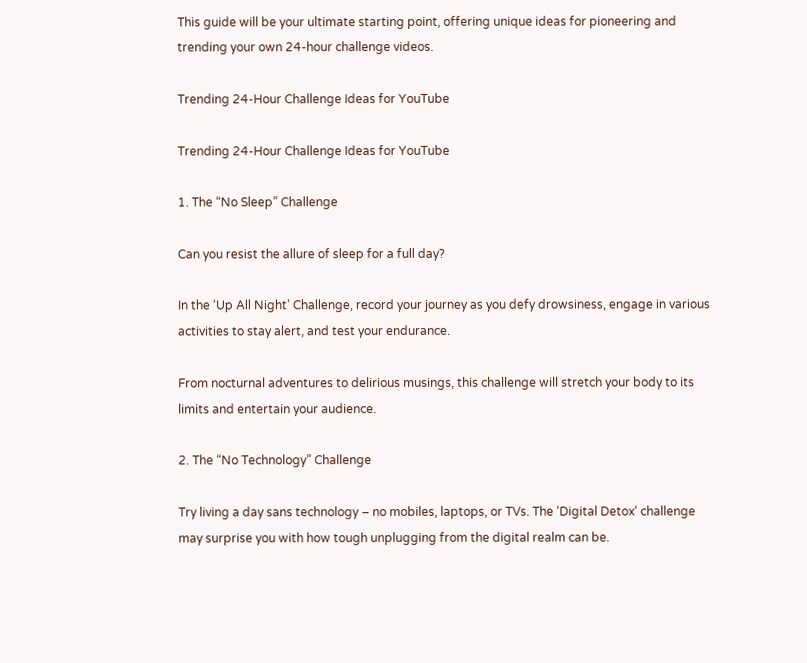This guide will be your ultimate starting point, offering unique ideas for pioneering and trending your own 24-hour challenge videos.

Trending 24-Hour Challenge Ideas for YouTube

Trending 24-Hour Challenge Ideas for YouTube

1. The “No Sleep” Challenge

Can you resist the allure of sleep for a full day?

In the ‘Up All Night’ Challenge, record your journey as you defy drowsiness, engage in various activities to stay alert, and test your endurance.

From nocturnal adventures to delirious musings, this challenge will stretch your body to its limits and entertain your audience.

2. The “No Technology” Challenge

Try living a day sans technology – no mobiles, laptops, or TVs. The ‘Digital Detox‘ challenge may surprise you with how tough unplugging from the digital realm can be.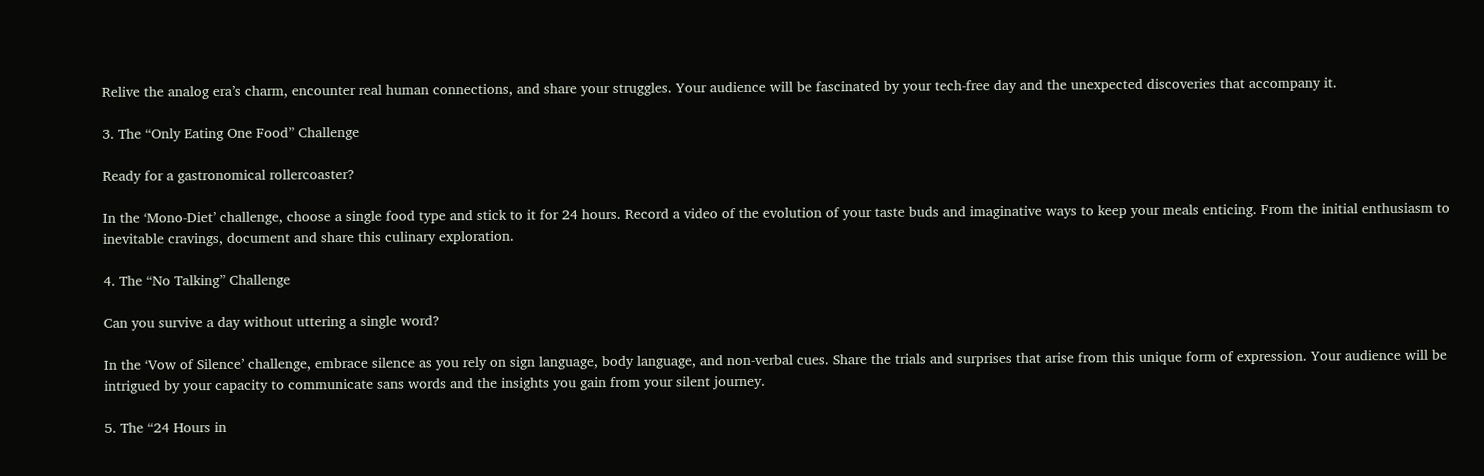Relive the analog era’s charm, encounter real human connections, and share your struggles. Your audience will be fascinated by your tech-free day and the unexpected discoveries that accompany it.

3. The “Only Eating One Food” Challenge

Ready for a gastronomical rollercoaster?

In the ‘Mono-Diet’ challenge, choose a single food type and stick to it for 24 hours. Record a video of the evolution of your taste buds and imaginative ways to keep your meals enticing. From the initial enthusiasm to inevitable cravings, document and share this culinary exploration.

4. The “No Talking” Challenge

Can you survive a day without uttering a single word?

In the ‘Vow of Silence’ challenge, embrace silence as you rely on sign language, body language, and non-verbal cues. Share the trials and surprises that arise from this unique form of expression. Your audience will be intrigued by your capacity to communicate sans words and the insights you gain from your silent journey.

5. The “24 Hours in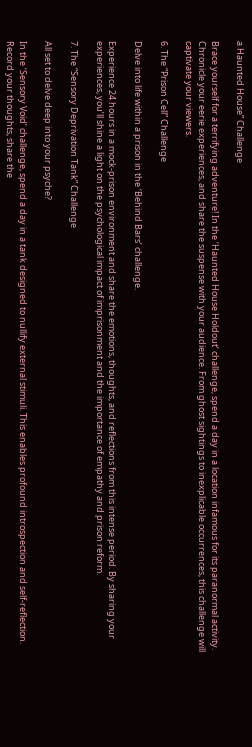a Haunted House” Challenge

Brace yourself for a terrifying adventure! In the ‘Haunted House Holdout’ challenge, spend a day in a location infamous for its paranormal activity. Chronicle your eerie experiences, and share the suspense with your audience. From ghost sightings to inexplicable occurrences, this challenge will captivate your viewers.

6. The “Prison Cell” Challenge

Delve into life within a prison in the ‘Behind Bars’ challenge.

Experience 24 hours in a mock-prison environment and share the emotions, thoughts, and reflections from this intense period. By sharing your experiences, you’ll shine a light on the psychological impact of imprisonment and the importance of empathy and prison reform.

7. The “Sensory Deprivation Tank” Challenge

All set to delve deep into your psyche?

In the ‘Sensory Void’ challenge, spend a day in a tank designed to nullify external stimuli. This enables profound introspection and self-reflection. Record your thoughts, share the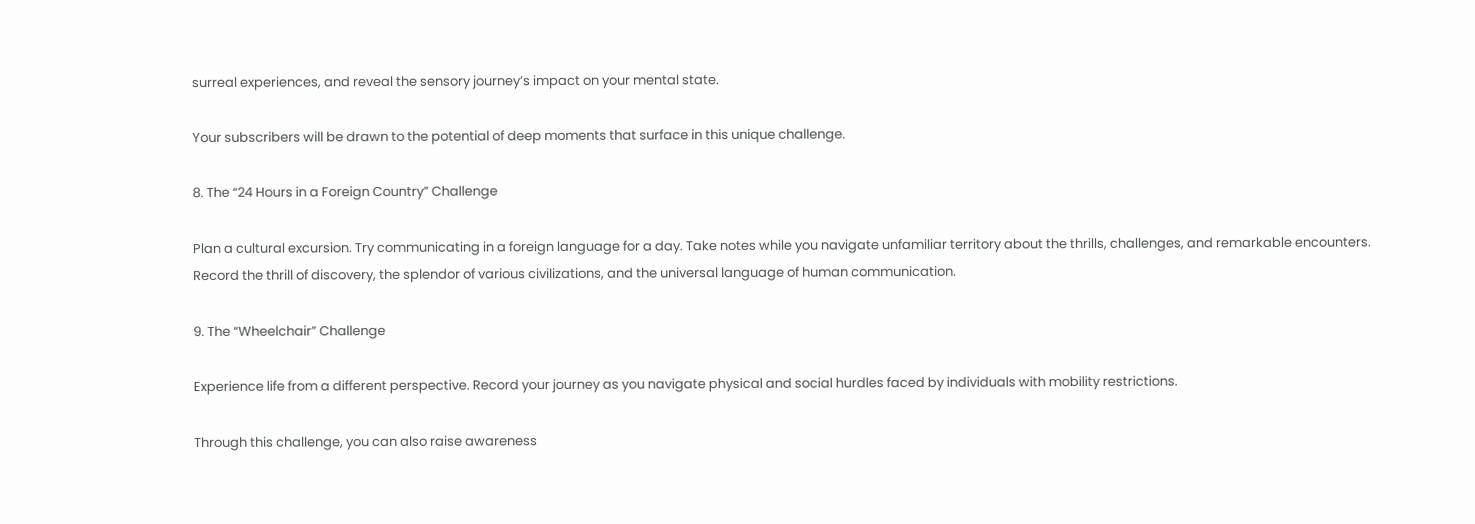surreal experiences, and reveal the sensory journey’s impact on your mental state.

Your subscribers will be drawn to the potential of deep moments that surface in this unique challenge.

8. The “24 Hours in a Foreign Country” Challenge

Plan a cultural excursion. Try communicating in a foreign language for a day. Take notes while you navigate unfamiliar territory about the thrills, challenges, and remarkable encounters.
Record the thrill of discovery, the splendor of various civilizations, and the universal language of human communication.

9. The “Wheelchair” Challenge

Experience life from a different perspective. Record your journey as you navigate physical and social hurdles faced by individuals with mobility restrictions.

Through this challenge, you can also raise awareness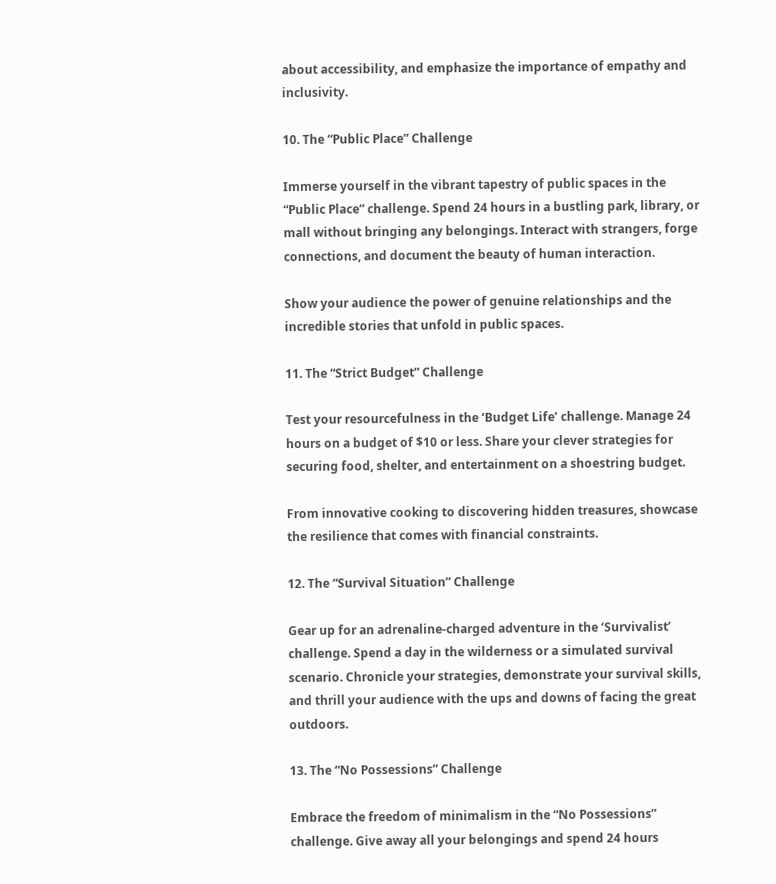about accessibility, and emphasize the importance of empathy and inclusivity.

10. The “Public Place” Challenge

Immerse yourself in the vibrant tapestry of public spaces in the “Public Place” challenge. Spend 24 hours in a bustling park, library, or mall without bringing any belongings. Interact with strangers, forge connections, and document the beauty of human interaction.

Show your audience the power of genuine relationships and the incredible stories that unfold in public spaces.

11. The “Strict Budget” Challenge

Test your resourcefulness in the ‘Budget Life’ challenge. Manage 24 hours on a budget of $10 or less. Share your clever strategies for securing food, shelter, and entertainment on a shoestring budget.

From innovative cooking to discovering hidden treasures, showcase the resilience that comes with financial constraints.

12. The “Survival Situation” Challenge

Gear up for an adrenaline-charged adventure in the ‘Survivalist’ challenge. Spend a day in the wilderness or a simulated survival scenario. Chronicle your strategies, demonstrate your survival skills, and thrill your audience with the ups and downs of facing the great outdoors.

13. The “No Possessions” Challenge

Embrace the freedom of minimalism in the “No Possessions” challenge. Give away all your belongings and spend 24 hours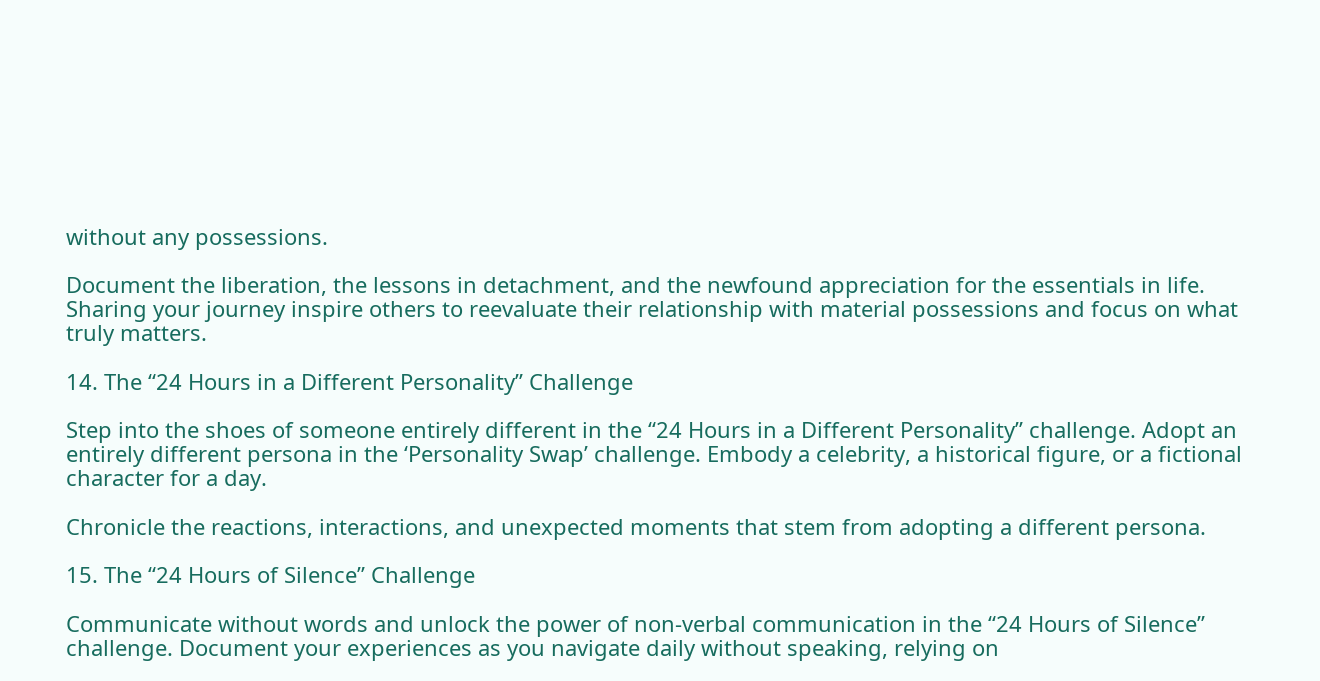without any possessions.

Document the liberation, the lessons in detachment, and the newfound appreciation for the essentials in life. Sharing your journey inspire others to reevaluate their relationship with material possessions and focus on what truly matters.

14. The “24 Hours in a Different Personality” Challenge

Step into the shoes of someone entirely different in the “24 Hours in a Different Personality” challenge. Adopt an entirely different persona in the ‘Personality Swap’ challenge. Embody a celebrity, a historical figure, or a fictional character for a day.

Chronicle the reactions, interactions, and unexpected moments that stem from adopting a different persona.

15. The “24 Hours of Silence” Challenge

Communicate without words and unlock the power of non-verbal communication in the “24 Hours of Silence” challenge. Document your experiences as you navigate daily without speaking, relying on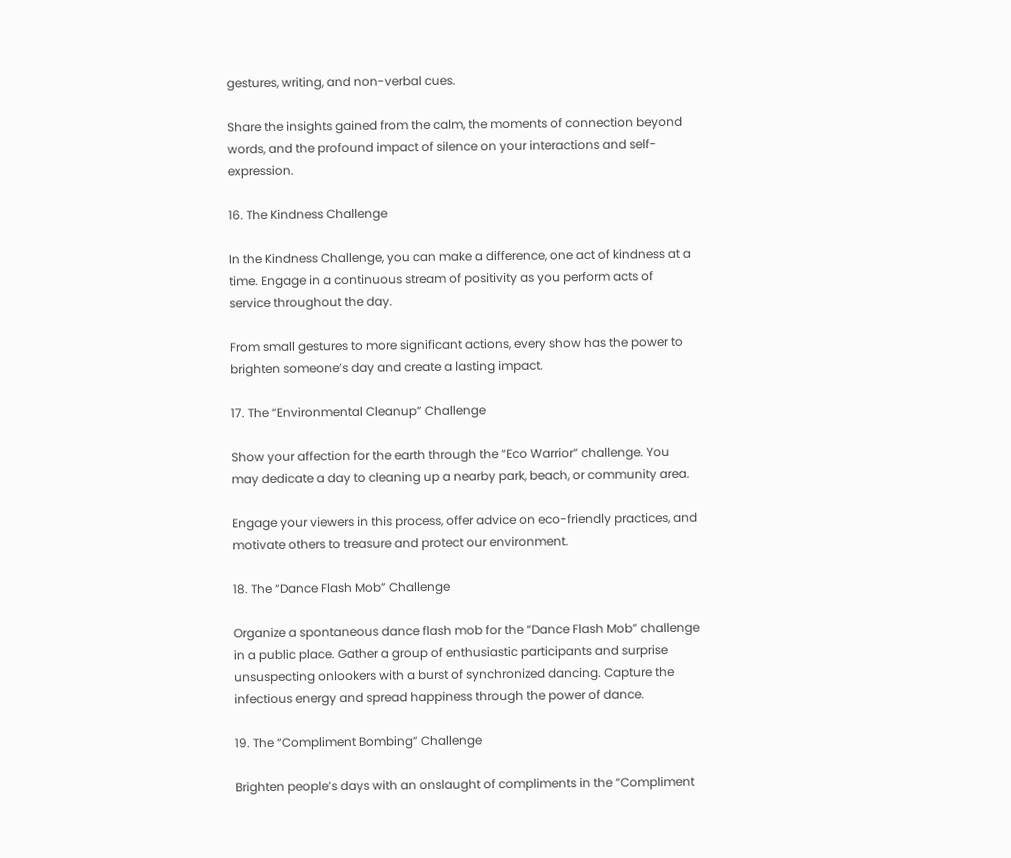gestures, writing, and non-verbal cues.

Share the insights gained from the calm, the moments of connection beyond words, and the profound impact of silence on your interactions and self-expression.

16. The Kindness Challenge

In the Kindness Challenge, you can make a difference, one act of kindness at a time. Engage in a continuous stream of positivity as you perform acts of service throughout the day.

From small gestures to more significant actions, every show has the power to brighten someone’s day and create a lasting impact.

17. The “Environmental Cleanup” Challenge

Show your affection for the earth through the “Eco Warrior” challenge. You may dedicate a day to cleaning up a nearby park, beach, or community area.

Engage your viewers in this process, offer advice on eco-friendly practices, and motivate others to treasure and protect our environment.

18. The “Dance Flash Mob” Challenge

Organize a spontaneous dance flash mob for the “Dance Flash Mob” challenge in a public place. Gather a group of enthusiastic participants and surprise unsuspecting onlookers with a burst of synchronized dancing. Capture the infectious energy and spread happiness through the power of dance.

19. The “Compliment Bombing” Challenge

Brighten people’s days with an onslaught of compliments in the “Compliment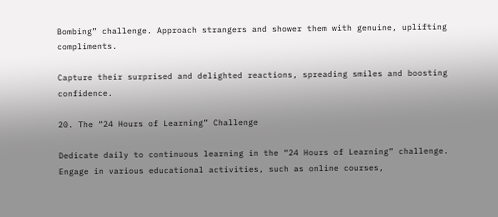Bombing” challenge. Approach strangers and shower them with genuine, uplifting compliments.

Capture their surprised and delighted reactions, spreading smiles and boosting confidence.

20. The “24 Hours of Learning” Challenge

Dedicate daily to continuous learning in the “24 Hours of Learning” challenge. Engage in various educational activities, such as online courses,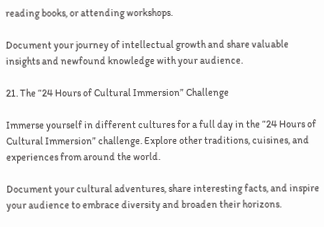reading books, or attending workshops.

Document your journey of intellectual growth and share valuable insights and newfound knowledge with your audience.

21. The “24 Hours of Cultural Immersion” Challenge

Immerse yourself in different cultures for a full day in the “24 Hours of Cultural Immersion” challenge. Explore other traditions, cuisines, and experiences from around the world.

Document your cultural adventures, share interesting facts, and inspire your audience to embrace diversity and broaden their horizons.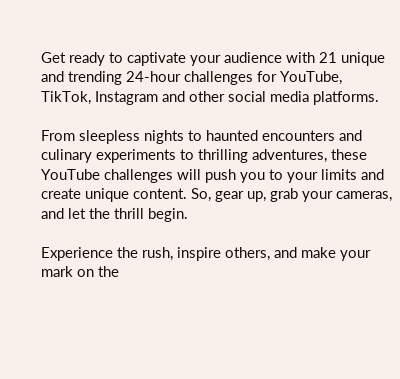Get ready to captivate your audience with 21 unique and trending 24-hour challenges for YouTube, TikTok, Instagram and other social media platforms.

From sleepless nights to haunted encounters and culinary experiments to thrilling adventures, these YouTube challenges will push you to your limits and create unique content. So, gear up, grab your cameras, and let the thrill begin.

Experience the rush, inspire others, and make your mark on the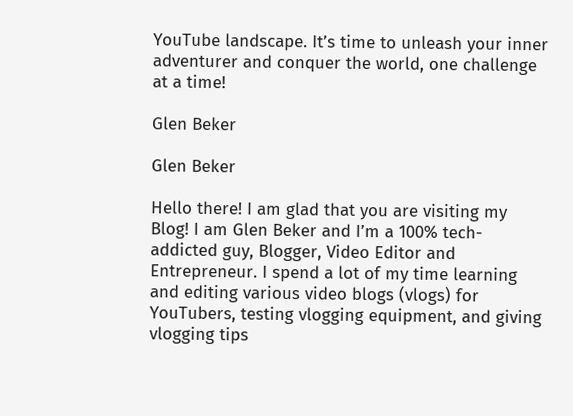YouTube landscape. It’s time to unleash your inner adventurer and conquer the world, one challenge at a time!

Glen Beker

Glen Beker

Hello there! I am glad that you are visiting my Blog! I am Glen Beker and I’m a 100% tech-addicted guy, Blogger, Video Editor and Entrepreneur. I spend a lot of my time learning and editing various video blogs (vlogs) for YouTubers, testing vlogging equipment, and giving vlogging tips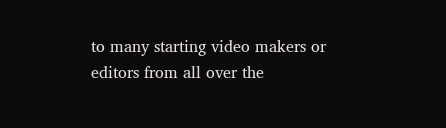to many starting video makers or editors from all over the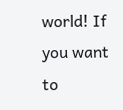world! If you want to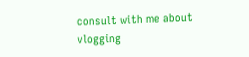consult with me about vlogging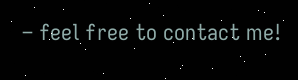– feel free to contact me!